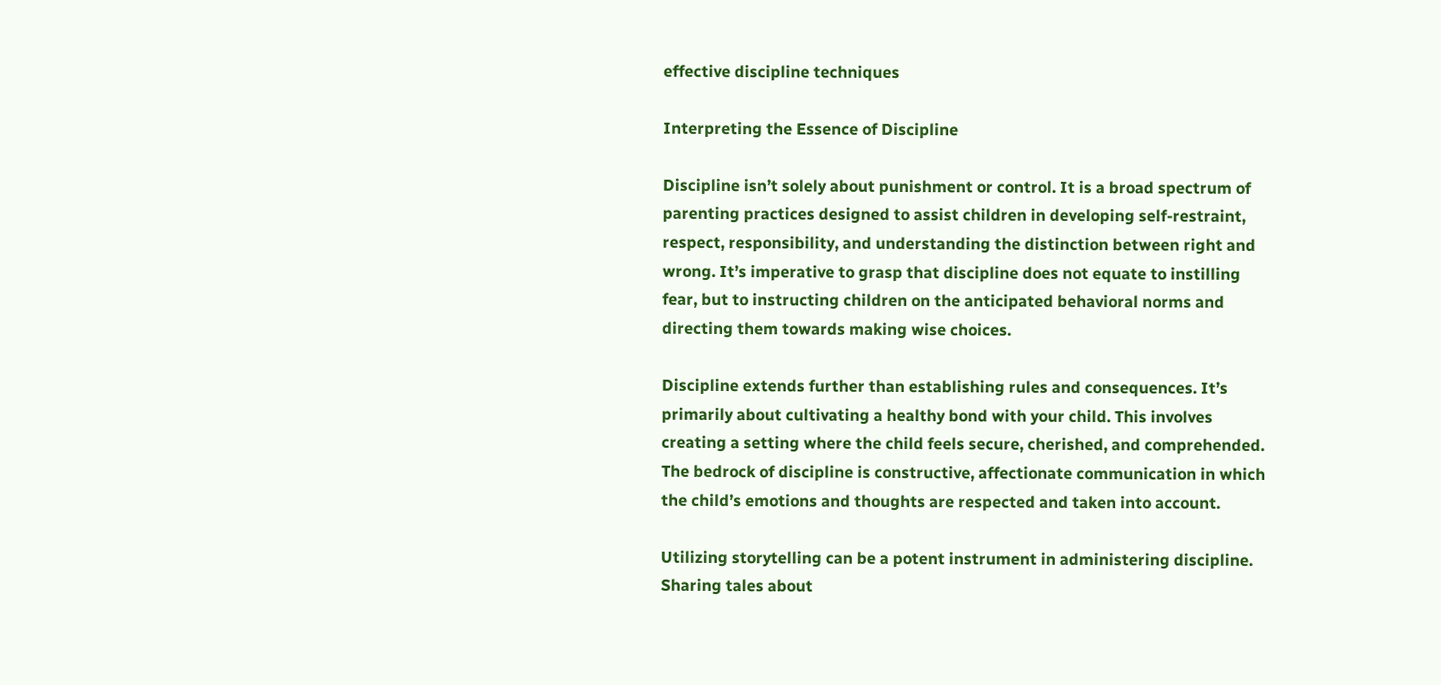effective discipline techniques

Interpreting the Essence of Discipline

Discipline isn’t solely about punishment or control. It is a broad spectrum of parenting practices designed to assist children in developing self-restraint, respect, responsibility, and understanding the distinction between right and wrong. It’s imperative to grasp that discipline does not equate to instilling fear, but to instructing children on the anticipated behavioral norms and directing them towards making wise choices.

Discipline extends further than establishing rules and consequences. It’s primarily about cultivating a healthy bond with your child. This involves creating a setting where the child feels secure, cherished, and comprehended. The bedrock of discipline is constructive, affectionate communication in which the child’s emotions and thoughts are respected and taken into account.

Utilizing storytelling can be a potent instrument in administering discipline. Sharing tales about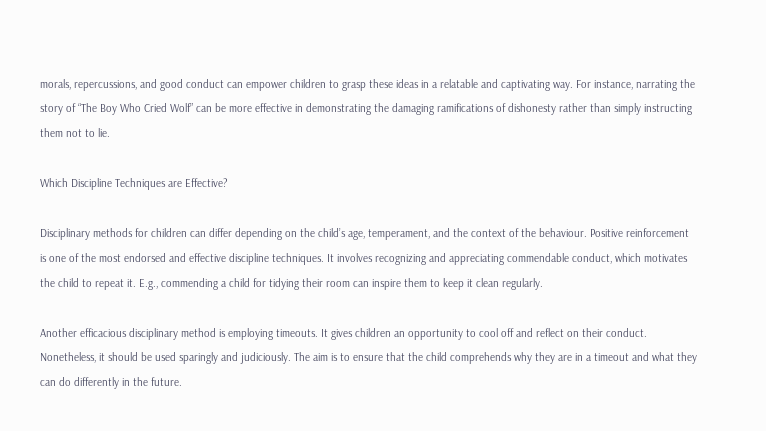morals, repercussions, and good conduct can empower children to grasp these ideas in a relatable and captivating way. For instance, narrating the story of “The Boy Who Cried Wolf” can be more effective in demonstrating the damaging ramifications of dishonesty rather than simply instructing them not to lie.

Which Discipline Techniques are Effective?

Disciplinary methods for children can differ depending on the child’s age, temperament, and the context of the behaviour. Positive reinforcement is one of the most endorsed and effective discipline techniques. It involves recognizing and appreciating commendable conduct, which motivates the child to repeat it. E.g., commending a child for tidying their room can inspire them to keep it clean regularly.

Another efficacious disciplinary method is employing timeouts. It gives children an opportunity to cool off and reflect on their conduct. Nonetheless, it should be used sparingly and judiciously. The aim is to ensure that the child comprehends why they are in a timeout and what they can do differently in the future.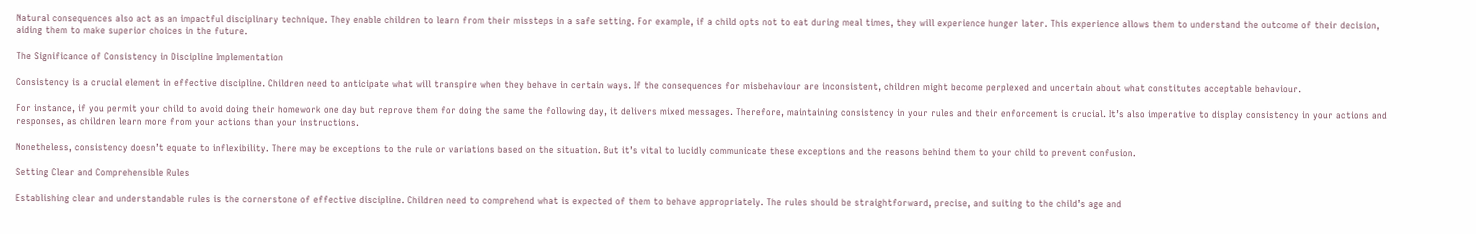Natural consequences also act as an impactful disciplinary technique. They enable children to learn from their missteps in a safe setting. For example, if a child opts not to eat during meal times, they will experience hunger later. This experience allows them to understand the outcome of their decision, aiding them to make superior choices in the future.

The Significance of Consistency in Discipline Implementation

Consistency is a crucial element in effective discipline. Children need to anticipate what will transpire when they behave in certain ways. If the consequences for misbehaviour are inconsistent, children might become perplexed and uncertain about what constitutes acceptable behaviour.

For instance, if you permit your child to avoid doing their homework one day but reprove them for doing the same the following day, it delivers mixed messages. Therefore, maintaining consistency in your rules and their enforcement is crucial. It’s also imperative to display consistency in your actions and responses, as children learn more from your actions than your instructions.

Nonetheless, consistency doesn’t equate to inflexibility. There may be exceptions to the rule or variations based on the situation. But it’s vital to lucidly communicate these exceptions and the reasons behind them to your child to prevent confusion.

Setting Clear and Comprehensible Rules

Establishing clear and understandable rules is the cornerstone of effective discipline. Children need to comprehend what is expected of them to behave appropriately. The rules should be straightforward, precise, and suiting to the child’s age and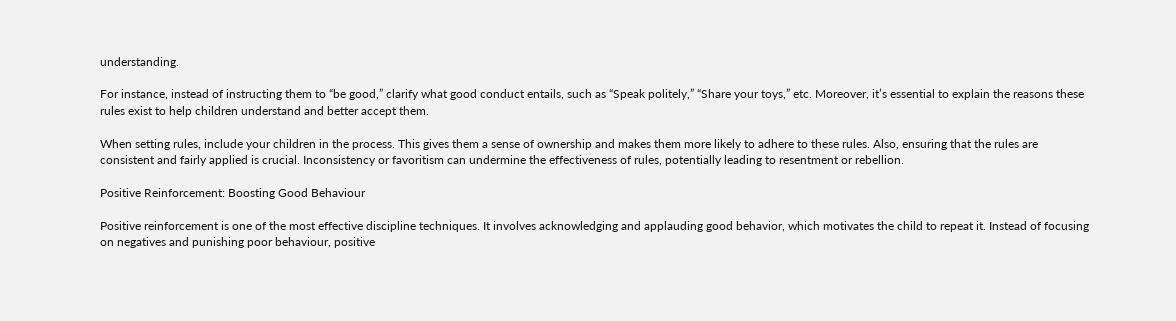understanding.

For instance, instead of instructing them to “be good,” clarify what good conduct entails, such as “Speak politely,” “Share your toys,” etc. Moreover, it’s essential to explain the reasons these rules exist to help children understand and better accept them.

When setting rules, include your children in the process. This gives them a sense of ownership and makes them more likely to adhere to these rules. Also, ensuring that the rules are consistent and fairly applied is crucial. Inconsistency or favoritism can undermine the effectiveness of rules, potentially leading to resentment or rebellion.

Positive Reinforcement: Boosting Good Behaviour

Positive reinforcement is one of the most effective discipline techniques. It involves acknowledging and applauding good behavior, which motivates the child to repeat it. Instead of focusing on negatives and punishing poor behaviour, positive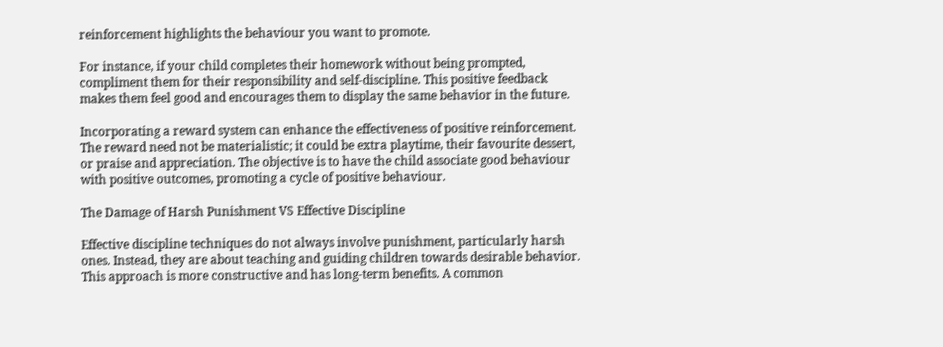reinforcement highlights the behaviour you want to promote.

For instance, if your child completes their homework without being prompted, compliment them for their responsibility and self-discipline. This positive feedback makes them feel good and encourages them to display the same behavior in the future.

Incorporating a reward system can enhance the effectiveness of positive reinforcement. The reward need not be materialistic; it could be extra playtime, their favourite dessert, or praise and appreciation. The objective is to have the child associate good behaviour with positive outcomes, promoting a cycle of positive behaviour.

The Damage of Harsh Punishment VS Effective Discipline

Effective discipline techniques do not always involve punishment, particularly harsh ones. Instead, they are about teaching and guiding children towards desirable behavior. This approach is more constructive and has long-term benefits. A common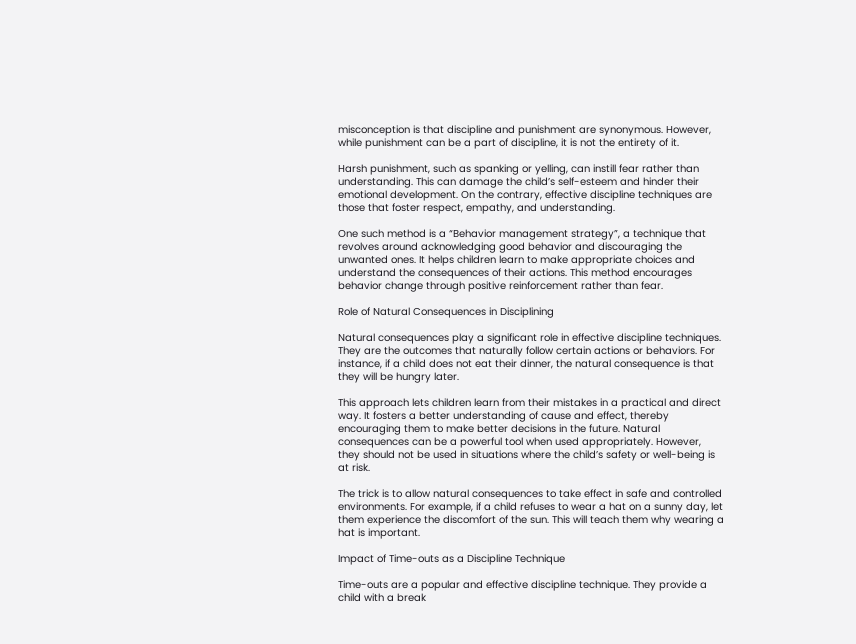misconception is that discipline and punishment are synonymous. However, while punishment can be a part of discipline, it is not the entirety of it.

Harsh punishment, such as spanking or yelling, can instill fear rather than understanding. This can damage the child’s self-esteem and hinder their emotional development. On the contrary, effective discipline techniques are those that foster respect, empathy, and understanding.

One such method is a “Behavior management strategy”, a technique that revolves around acknowledging good behavior and discouraging the unwanted ones. It helps children learn to make appropriate choices and understand the consequences of their actions. This method encourages behavior change through positive reinforcement rather than fear.

Role of Natural Consequences in Disciplining

Natural consequences play a significant role in effective discipline techniques. They are the outcomes that naturally follow certain actions or behaviors. For instance, if a child does not eat their dinner, the natural consequence is that they will be hungry later.

This approach lets children learn from their mistakes in a practical and direct way. It fosters a better understanding of cause and effect, thereby encouraging them to make better decisions in the future. Natural consequences can be a powerful tool when used appropriately. However, they should not be used in situations where the child’s safety or well-being is at risk.

The trick is to allow natural consequences to take effect in safe and controlled environments. For example, if a child refuses to wear a hat on a sunny day, let them experience the discomfort of the sun. This will teach them why wearing a hat is important.

Impact of Time-outs as a Discipline Technique

Time-outs are a popular and effective discipline technique. They provide a child with a break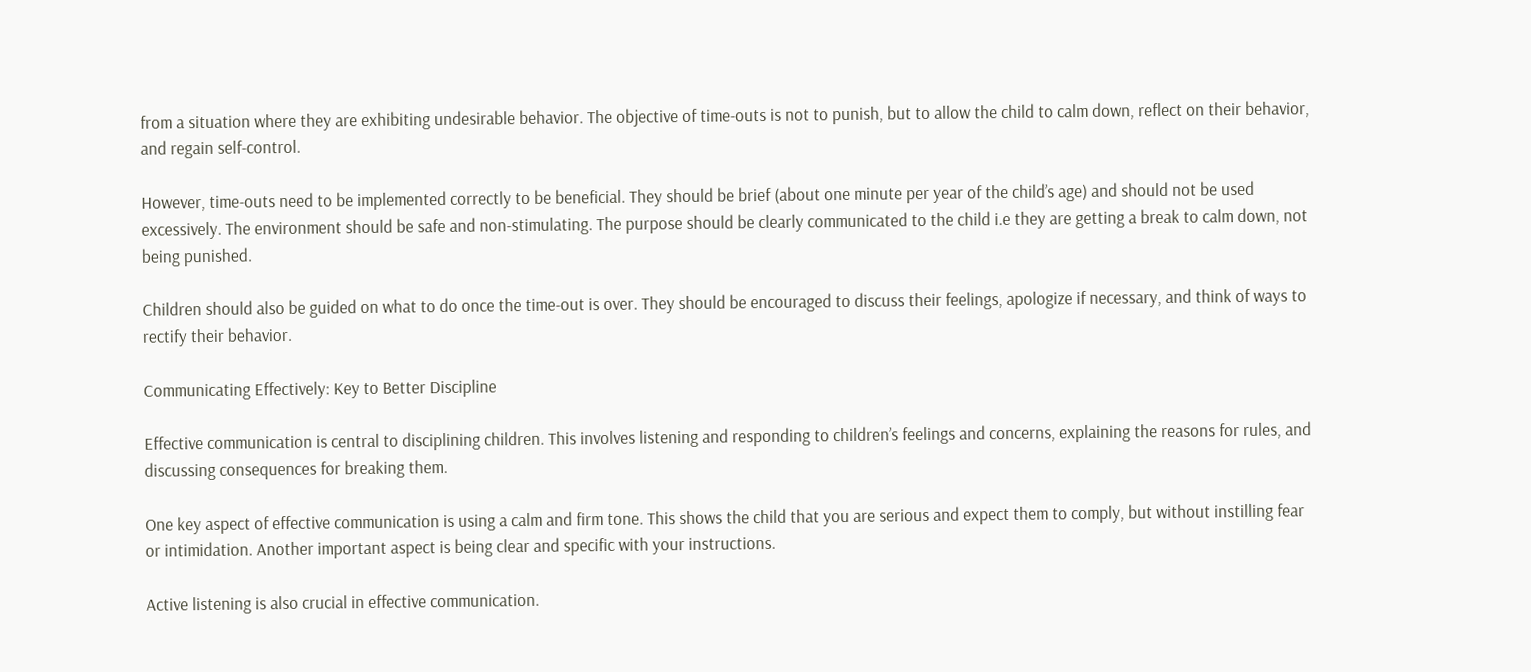from a situation where they are exhibiting undesirable behavior. The objective of time-outs is not to punish, but to allow the child to calm down, reflect on their behavior, and regain self-control.

However, time-outs need to be implemented correctly to be beneficial. They should be brief (about one minute per year of the child’s age) and should not be used excessively. The environment should be safe and non-stimulating. The purpose should be clearly communicated to the child i.e they are getting a break to calm down, not being punished.

Children should also be guided on what to do once the time-out is over. They should be encouraged to discuss their feelings, apologize if necessary, and think of ways to rectify their behavior.

Communicating Effectively: Key to Better Discipline

Effective communication is central to disciplining children. This involves listening and responding to children’s feelings and concerns, explaining the reasons for rules, and discussing consequences for breaking them.

One key aspect of effective communication is using a calm and firm tone. This shows the child that you are serious and expect them to comply, but without instilling fear or intimidation. Another important aspect is being clear and specific with your instructions.

Active listening is also crucial in effective communication.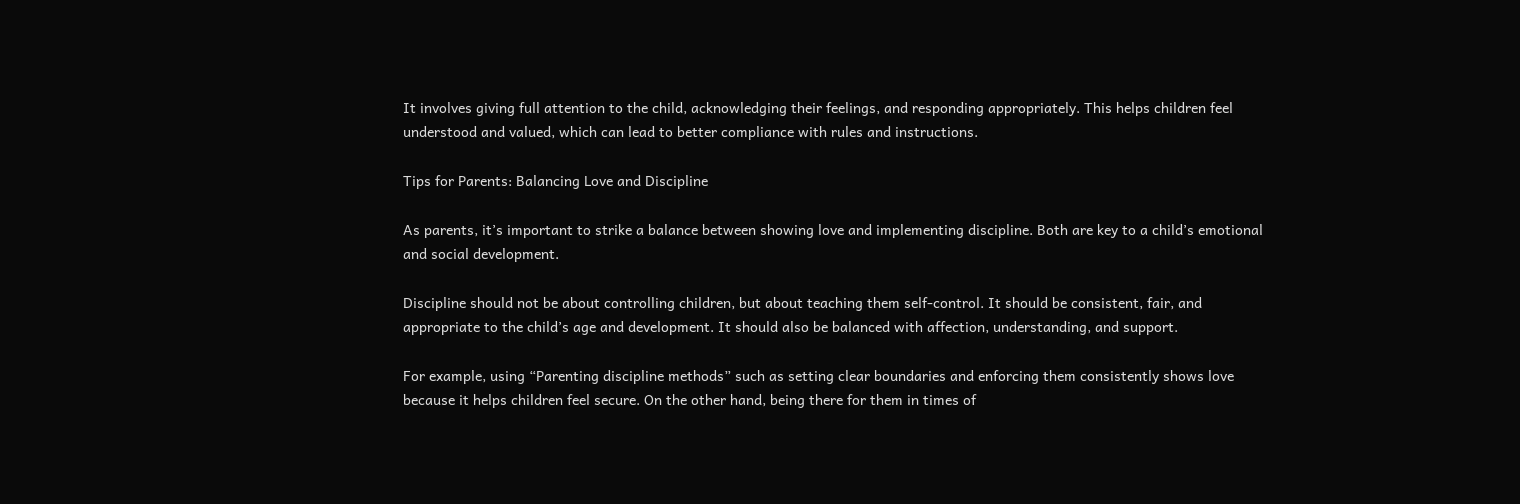It involves giving full attention to the child, acknowledging their feelings, and responding appropriately. This helps children feel understood and valued, which can lead to better compliance with rules and instructions.

Tips for Parents: Balancing Love and Discipline

As parents, it’s important to strike a balance between showing love and implementing discipline. Both are key to a child’s emotional and social development.

Discipline should not be about controlling children, but about teaching them self-control. It should be consistent, fair, and appropriate to the child’s age and development. It should also be balanced with affection, understanding, and support.

For example, using “Parenting discipline methods” such as setting clear boundaries and enforcing them consistently shows love because it helps children feel secure. On the other hand, being there for them in times of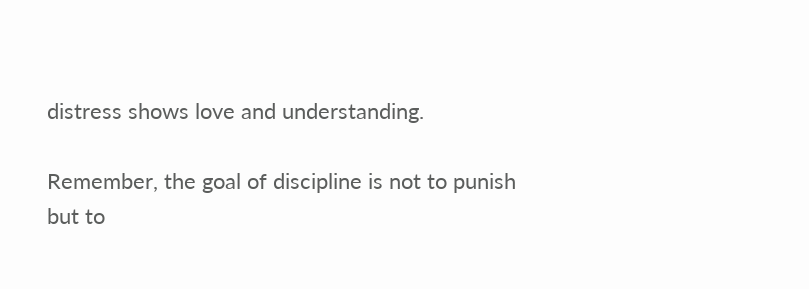distress shows love and understanding.

Remember, the goal of discipline is not to punish but to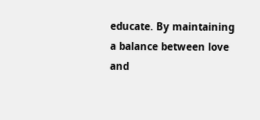educate. By maintaining a balance between love and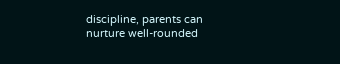discipline, parents can nurture well-rounded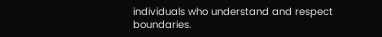individuals who understand and respect boundaries.